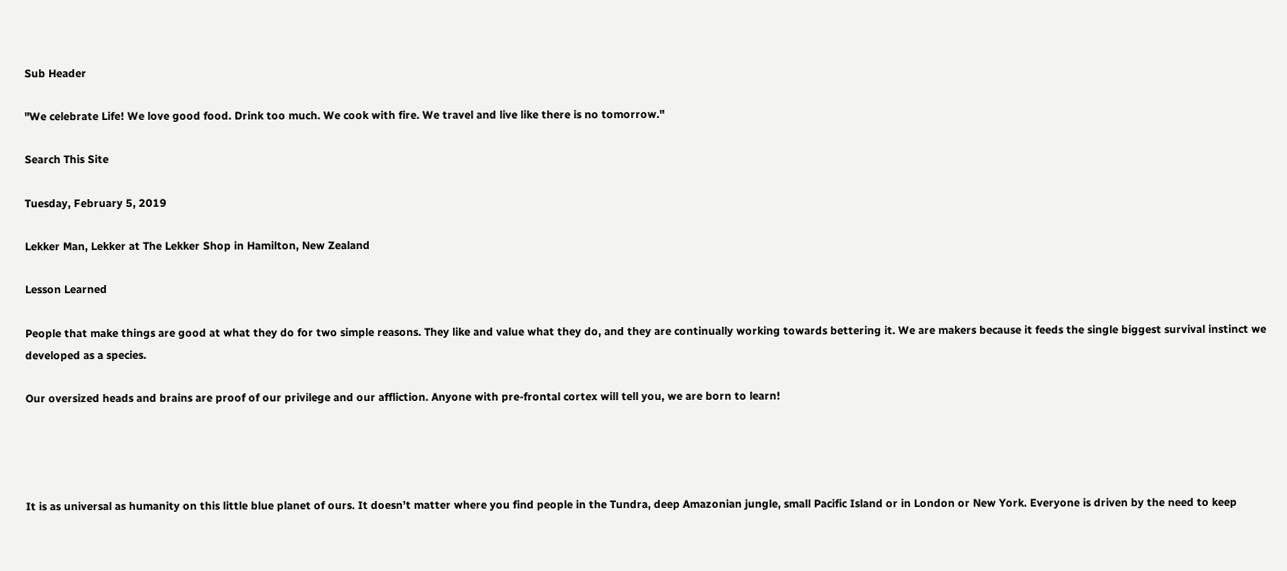Sub Header

"We celebrate Life! We love good food. Drink too much. We cook with fire. We travel and live like there is no tomorrow."

Search This Site

Tuesday, February 5, 2019

Lekker Man, Lekker at The Lekker Shop in Hamilton, New Zealand

Lesson Learned

People that make things are good at what they do for two simple reasons. They like and value what they do, and they are continually working towards bettering it. We are makers because it feeds the single biggest survival instinct we developed as a species.

Our oversized heads and brains are proof of our privilege and our affliction. Anyone with pre-frontal cortex will tell you, we are born to learn!




It is as universal as humanity on this little blue planet of ours. It doesn’t matter where you find people in the Tundra, deep Amazonian jungle, small Pacific Island or in London or New York. Everyone is driven by the need to keep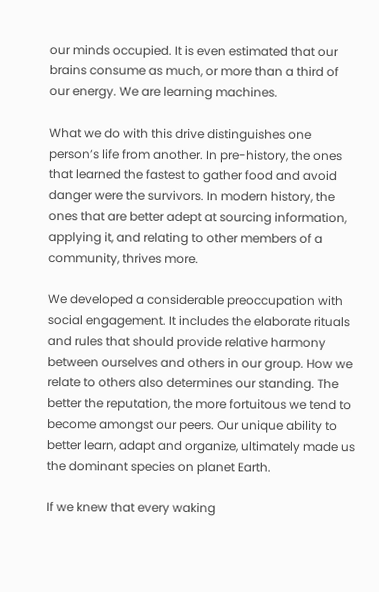our minds occupied. It is even estimated that our brains consume as much, or more than a third of our energy. We are learning machines.

What we do with this drive distinguishes one person’s life from another. In pre-history, the ones that learned the fastest to gather food and avoid danger were the survivors. In modern history, the ones that are better adept at sourcing information, applying it, and relating to other members of a community, thrives more.

We developed a considerable preoccupation with social engagement. It includes the elaborate rituals and rules that should provide relative harmony between ourselves and others in our group. How we relate to others also determines our standing. The better the reputation, the more fortuitous we tend to become amongst our peers. Our unique ability to better learn, adapt and organize, ultimately made us the dominant species on planet Earth.

If we knew that every waking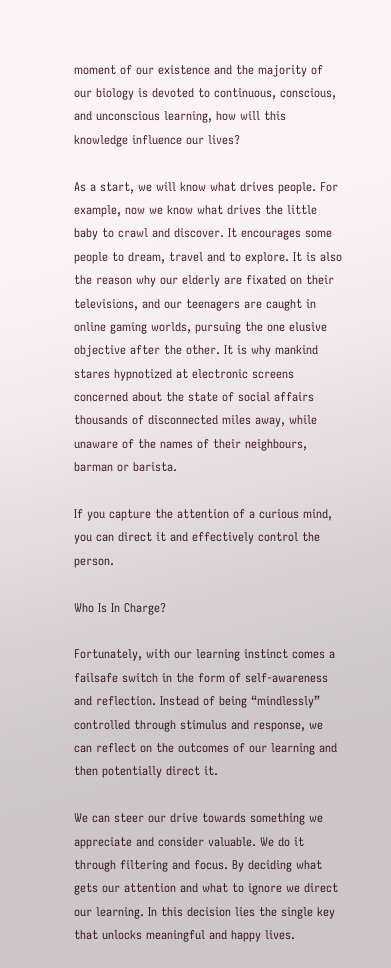moment of our existence and the majority of our biology is devoted to continuous, conscious, and unconscious learning, how will this knowledge influence our lives?

As a start, we will know what drives people. For example, now we know what drives the little baby to crawl and discover. It encourages some people to dream, travel and to explore. It is also the reason why our elderly are fixated on their televisions, and our teenagers are caught in online gaming worlds, pursuing the one elusive objective after the other. It is why mankind stares hypnotized at electronic screens concerned about the state of social affairs thousands of disconnected miles away, while unaware of the names of their neighbours, barman or barista.

If you capture the attention of a curious mind, you can direct it and effectively control the person.

Who Is In Charge?

Fortunately, with our learning instinct comes a failsafe switch in the form of self-awareness and reflection. Instead of being “mindlessly” controlled through stimulus and response, we can reflect on the outcomes of our learning and then potentially direct it.

We can steer our drive towards something we appreciate and consider valuable. We do it through filtering and focus. By deciding what gets our attention and what to ignore we direct our learning. In this decision lies the single key that unlocks meaningful and happy lives.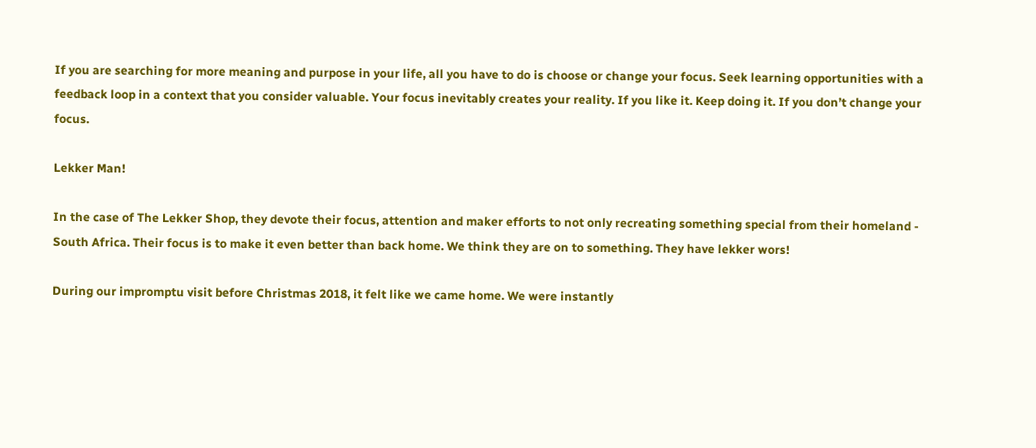If you are searching for more meaning and purpose in your life, all you have to do is choose or change your focus. Seek learning opportunities with a feedback loop in a context that you consider valuable. Your focus inevitably creates your reality. If you like it. Keep doing it. If you don’t change your focus.

Lekker Man!

In the case of The Lekker Shop, they devote their focus, attention and maker efforts to not only recreating something special from their homeland - South Africa. Their focus is to make it even better than back home. We think they are on to something. They have lekker wors!

During our impromptu visit before Christmas 2018, it felt like we came home. We were instantly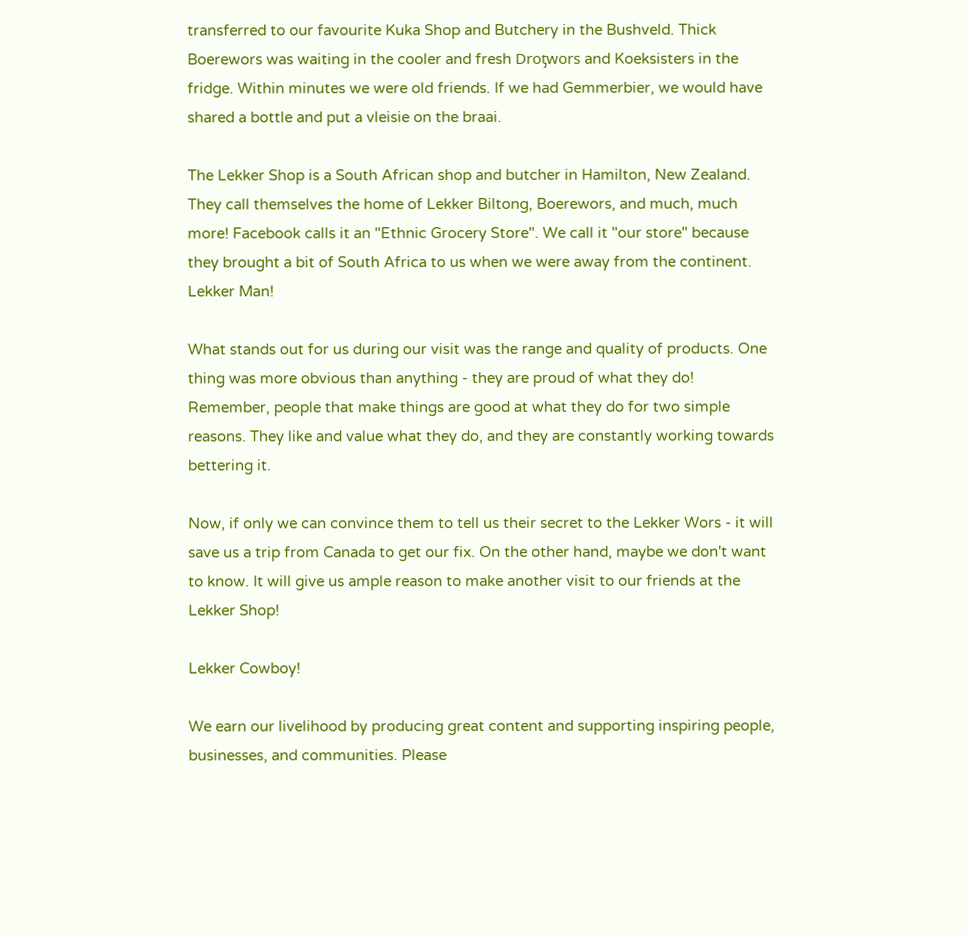transferred to our favourite Kuka Shop and Butchery in the Bushveld. Thick Boerewors was waiting in the cooler and fresh Droƫwors and Koeksisters in the fridge. Within minutes we were old friends. If we had Gemmerbier, we would have shared a bottle and put a vleisie on the braai.

The Lekker Shop is a South African shop and butcher in Hamilton, New Zealand. They call themselves the home of Lekker Biltong, Boerewors, and much, much more! Facebook calls it an "Ethnic Grocery Store". We call it "our store" because they brought a bit of South Africa to us when we were away from the continent. Lekker Man!

What stands out for us during our visit was the range and quality of products. One thing was more obvious than anything - they are proud of what they do! Remember, people that make things are good at what they do for two simple reasons. They like and value what they do, and they are constantly working towards bettering it.

Now, if only we can convince them to tell us their secret to the Lekker Wors - it will save us a trip from Canada to get our fix. On the other hand, maybe we don't want to know. It will give us ample reason to make another visit to our friends at the Lekker Shop!

Lekker Cowboy!

We earn our livelihood by producing great content and supporting inspiring people, businesses, and communities. Please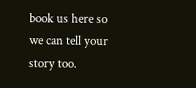book us here so we can tell your story too.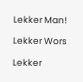Lekker Man!

Lekker Wors

Lekker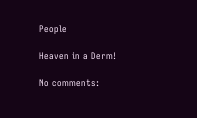People

Heaven in a Derm!

No comments: